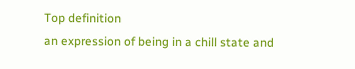Top definition
an expression of being in a chill state and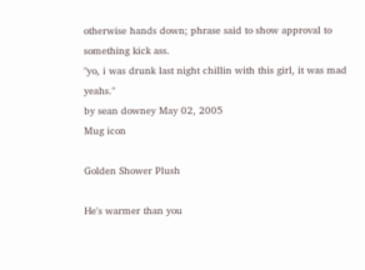otherwise hands down; phrase said to show approval to something kick ass.
"yo, i was drunk last night chillin with this girl, it was mad yeahs."
by sean downey May 02, 2005
Mug icon

Golden Shower Plush

He's warmer than you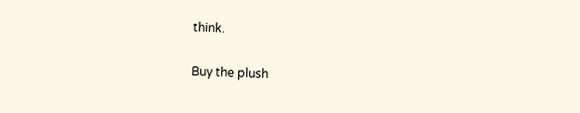think.

Buy the plush